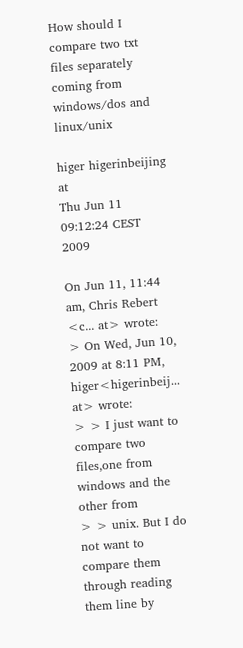How should I compare two txt files separately coming from windows/dos and linux/unix

higer higerinbeijing at
Thu Jun 11 09:12:24 CEST 2009

On Jun 11, 11:44 am, Chris Rebert <c... at> wrote:
> On Wed, Jun 10, 2009 at 8:11 PM, higer<higerinbeij... at> wrote:
> > I just want to compare two files,one from windows and the other from
> > unix. But I do not want to compare them through reading them line by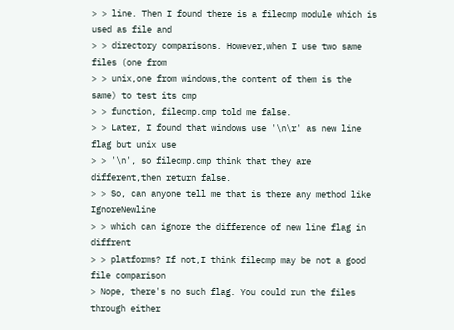> > line. Then I found there is a filecmp module which is used as file and
> > directory comparisons. However,when I use two same files (one from
> > unix,one from windows,the content of them is the same) to test its cmp
> > function, filecmp.cmp told me false.
> > Later, I found that windows use '\n\r' as new line flag but unix use
> > '\n', so filecmp.cmp think that they are different,then return false.
> > So, can anyone tell me that is there any method like IgnoreNewline
> > which can ignore the difference of new line flag in diffrent
> > platforms? If not,I think filecmp may be not a good file comparison
> Nope, there's no such flag. You could run the files through either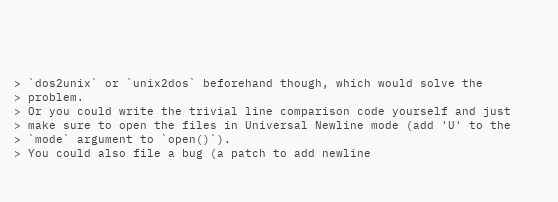> `dos2unix` or `unix2dos` beforehand though, which would solve the
> problem.
> Or you could write the trivial line comparison code yourself and just
> make sure to open the files in Universal Newline mode (add 'U' to the
> `mode` argument to `open()`).
> You could also file a bug (a patch to add newline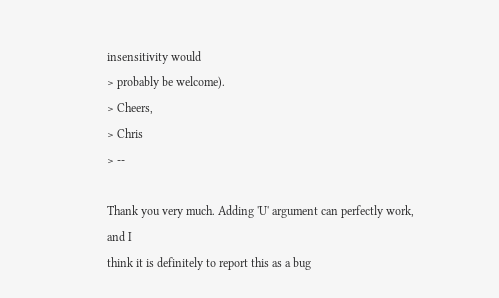insensitivity would
> probably be welcome).
> Cheers,
> Chris
> --

Thank you very much. Adding 'U' argument can perfectly work, and I
think it is definitely to report this as a bug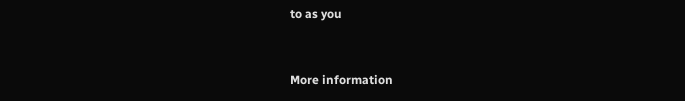to as you


More information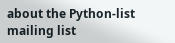about the Python-list mailing list